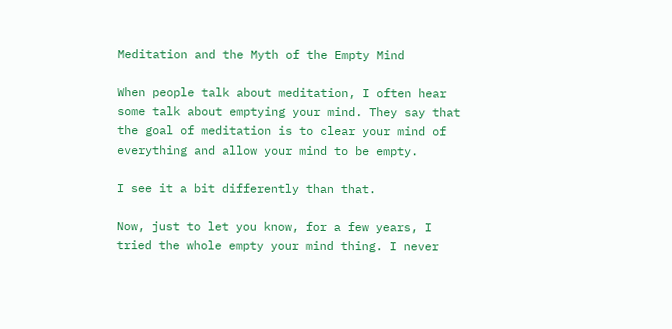Meditation and the Myth of the Empty Mind

When people talk about meditation, I often hear some talk about emptying your mind. They say that the goal of meditation is to clear your mind of everything and allow your mind to be empty.

I see it a bit differently than that.

Now, just to let you know, for a few years, I tried the whole empty your mind thing. I never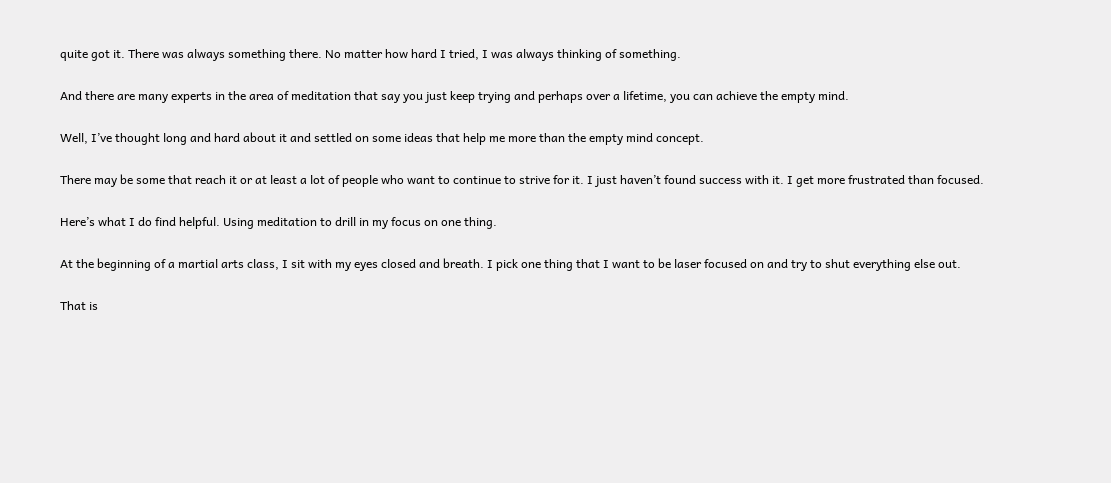quite got it. There was always something there. No matter how hard I tried, I was always thinking of something.

And there are many experts in the area of meditation that say you just keep trying and perhaps over a lifetime, you can achieve the empty mind.

Well, I’ve thought long and hard about it and settled on some ideas that help me more than the empty mind concept.

There may be some that reach it or at least a lot of people who want to continue to strive for it. I just haven’t found success with it. I get more frustrated than focused.

Here’s what I do find helpful. Using meditation to drill in my focus on one thing.

At the beginning of a martial arts class, I sit with my eyes closed and breath. I pick one thing that I want to be laser focused on and try to shut everything else out.

That is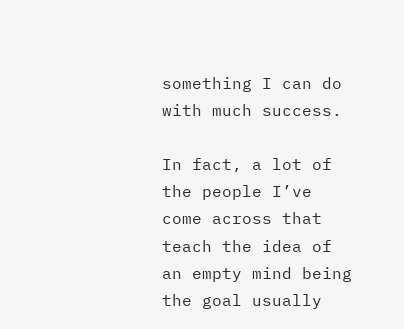something I can do with much success.

In fact, a lot of the people I’ve come across that teach the idea of an empty mind being the goal usually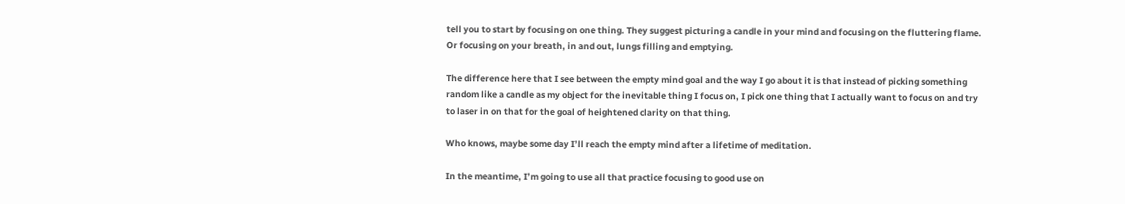tell you to start by focusing on one thing. They suggest picturing a candle in your mind and focusing on the fluttering flame. Or focusing on your breath, in and out, lungs filling and emptying.

The difference here that I see between the empty mind goal and the way I go about it is that instead of picking something random like a candle as my object for the inevitable thing I focus on, I pick one thing that I actually want to focus on and try to laser in on that for the goal of heightened clarity on that thing.

Who knows, maybe some day I’ll reach the empty mind after a lifetime of meditation.

In the meantime, I’m going to use all that practice focusing to good use on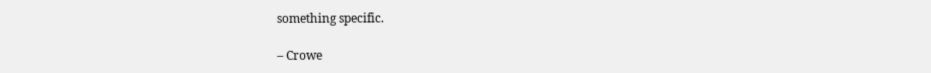something specific.

– Crowe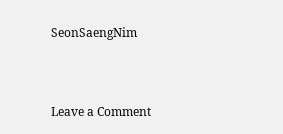SeonSaengNim



Leave a Comment